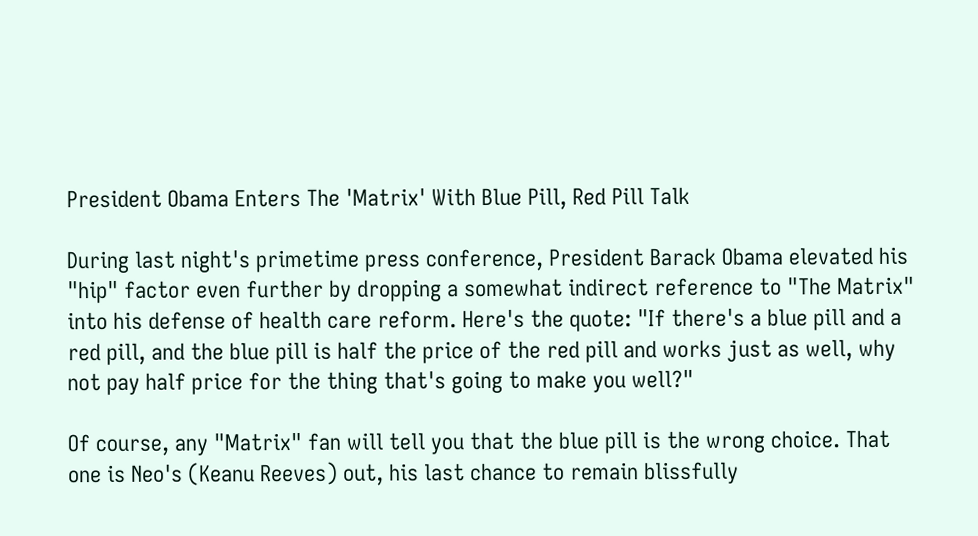President Obama Enters The 'Matrix' With Blue Pill, Red Pill Talk

During last night's primetime press conference, President Barack Obama elevated his "hip" factor even further by dropping a somewhat indirect reference to "The Matrix" into his defense of health care reform. Here's the quote: "If there's a blue pill and a red pill, and the blue pill is half the price of the red pill and works just as well, why not pay half price for the thing that's going to make you well?"

Of course, any "Matrix" fan will tell you that the blue pill is the wrong choice. That one is Neo's (Keanu Reeves) out, his last chance to remain blissfully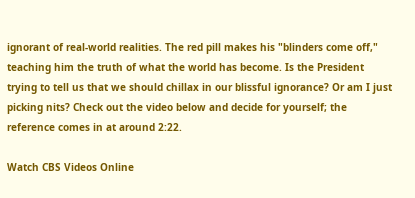ignorant of real-world realities. The red pill makes his "blinders come off," teaching him the truth of what the world has become. Is the President trying to tell us that we should chillax in our blissful ignorance? Or am I just picking nits? Check out the video below and decide for yourself; the reference comes in at around 2:22.

Watch CBS Videos Online